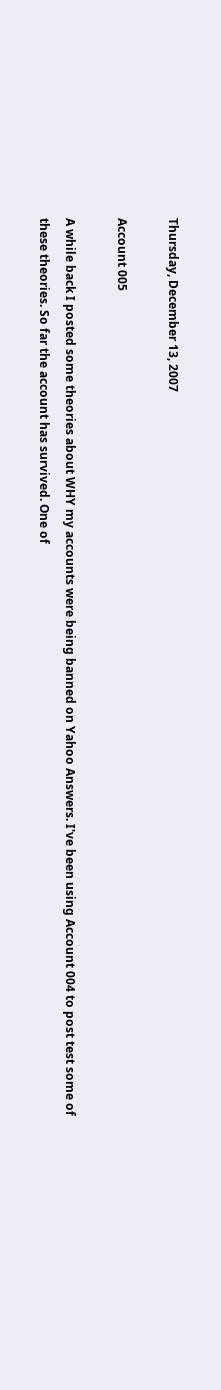Thursday, December 13, 2007

Account 005

A while back I posted some theories about WHY my accounts were being banned on Yahoo Answers. I've been using Account 004 to post test some of these theories. So far the account has survived. One of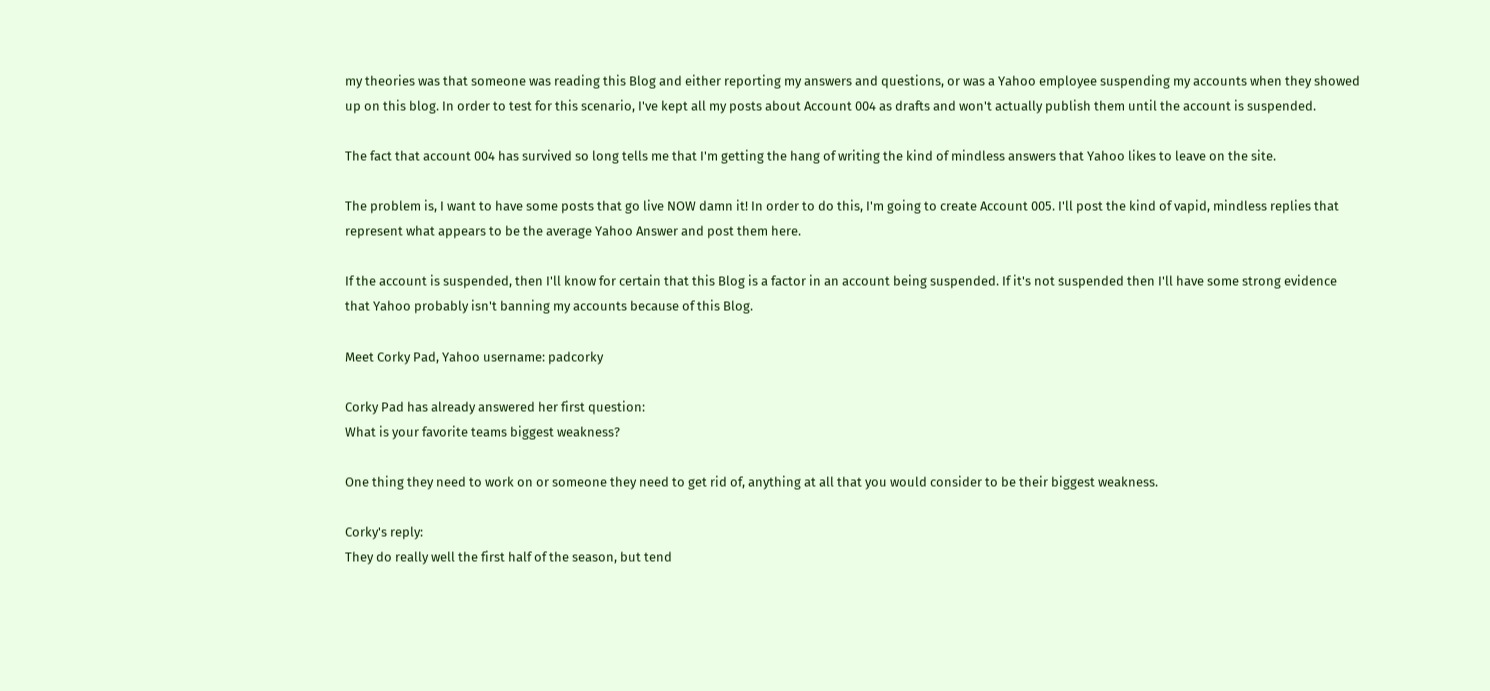my theories was that someone was reading this Blog and either reporting my answers and questions, or was a Yahoo employee suspending my accounts when they showed up on this blog. In order to test for this scenario, I've kept all my posts about Account 004 as drafts and won't actually publish them until the account is suspended.

The fact that account 004 has survived so long tells me that I'm getting the hang of writing the kind of mindless answers that Yahoo likes to leave on the site.

The problem is, I want to have some posts that go live NOW damn it! In order to do this, I'm going to create Account 005. I'll post the kind of vapid, mindless replies that represent what appears to be the average Yahoo Answer and post them here.

If the account is suspended, then I'll know for certain that this Blog is a factor in an account being suspended. If it's not suspended then I'll have some strong evidence that Yahoo probably isn't banning my accounts because of this Blog.

Meet Corky Pad, Yahoo username: padcorky

Corky Pad has already answered her first question:
What is your favorite teams biggest weakness?

One thing they need to work on or someone they need to get rid of, anything at all that you would consider to be their biggest weakness.

Corky's reply:
They do really well the first half of the season, but tend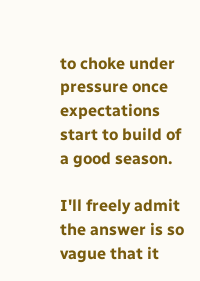to choke under pressure once expectations start to build of a good season.

I'll freely admit the answer is so vague that it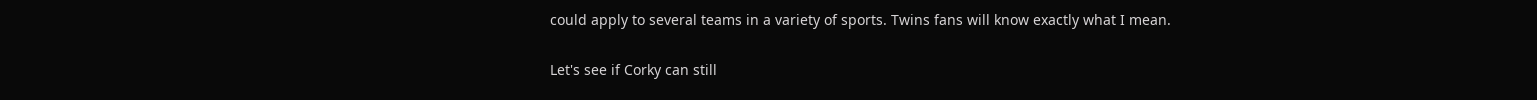could apply to several teams in a variety of sports. Twins fans will know exactly what I mean.

Let's see if Corky can still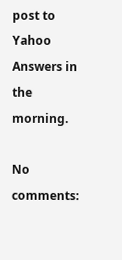post to Yahoo Answers in the morning.

No comments: